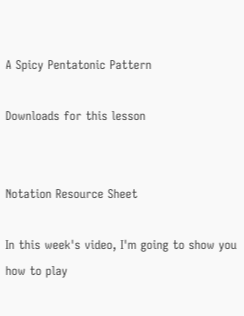A Spicy Pentatonic Pattern

Downloads for this lesson


Notation Resource Sheet

In this week's video, I'm going to show you how to play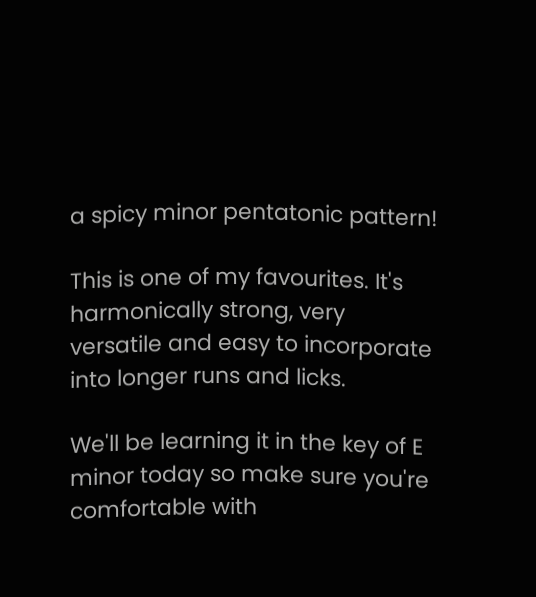a spicy minor pentatonic pattern!

This is one of my favourites. It's harmonically strong, very versatile and easy to incorporate into longer runs and licks.

We'll be learning it in the key of E minor today so make sure you're comfortable with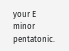your E minor pentatonic.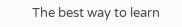The best way to learn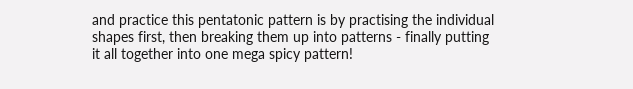and practice this pentatonic pattern is by practising the individual shapes first, then breaking them up into patterns - finally putting it all together into one mega spicy pattern!